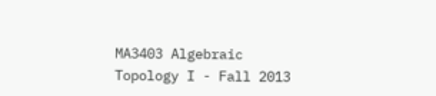MA3403 Algebraic Topology I - Fall 2013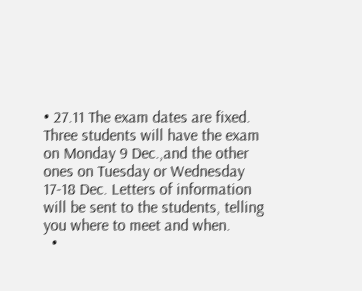• 27.11 The exam dates are fixed. Three students will have the exam on Monday 9 Dec.,and the other ones on Tuesday or Wednesday 17-18 Dec. Letters of information will be sent to the students, telling you where to meet and when.
  •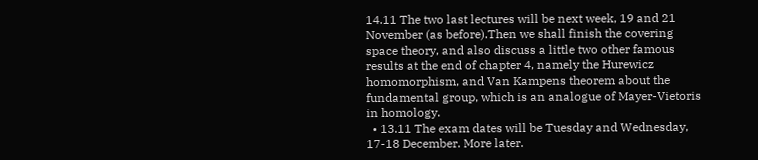14.11 The two last lectures will be next week, 19 and 21 November (as before).Then we shall finish the covering space theory, and also discuss a little two other famous results at the end of chapter 4, namely the Hurewicz homomorphism, and Van Kampens theorem about the fundamental group, which is an analogue of Mayer-Vietoris in homology.
  • 13.11 The exam dates will be Tuesday and Wednesday, 17-18 December. More later.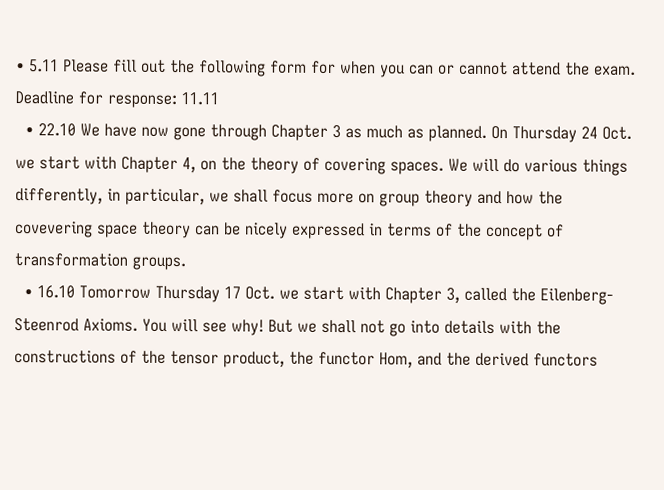• 5.11 Please fill out the following form for when you can or cannot attend the exam. Deadline for response: 11.11
  • 22.10 We have now gone through Chapter 3 as much as planned. On Thursday 24 Oct. we start with Chapter 4, on the theory of covering spaces. We will do various things differently, in particular, we shall focus more on group theory and how the covevering space theory can be nicely expressed in terms of the concept of transformation groups.
  • 16.10 Tomorrow Thursday 17 Oct. we start with Chapter 3, called the Eilenberg-Steenrod Axioms. You will see why! But we shall not go into details with the constructions of the tensor product, the functor Hom, and the derived functors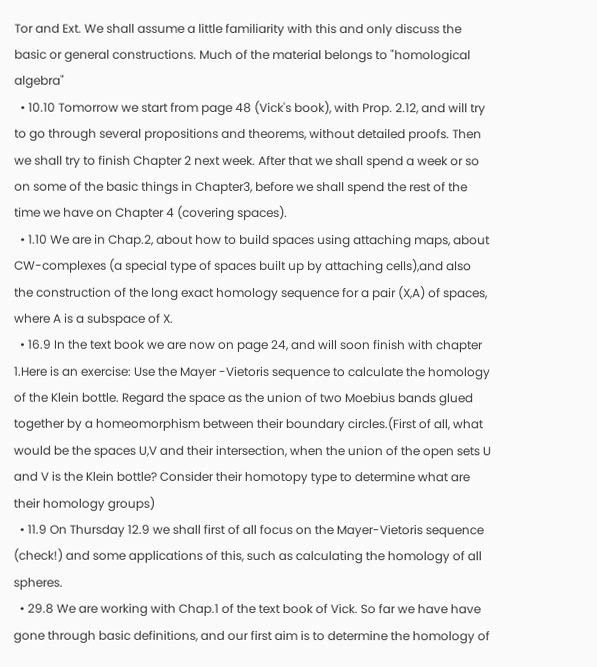Tor and Ext. We shall assume a little familiarity with this and only discuss the basic or general constructions. Much of the material belongs to "homological algebra"
  • 10.10 Tomorrow we start from page 48 (Vick's book), with Prop. 2.12, and will try to go through several propositions and theorems, without detailed proofs. Then we shall try to finish Chapter 2 next week. After that we shall spend a week or so on some of the basic things in Chapter3, before we shall spend the rest of the time we have on Chapter 4 (covering spaces).
  • 1.10 We are in Chap.2, about how to build spaces using attaching maps, about CW-complexes (a special type of spaces built up by attaching cells),and also the construction of the long exact homology sequence for a pair (X,A) of spaces, where A is a subspace of X.
  • 16.9 In the text book we are now on page 24, and will soon finish with chapter 1.Here is an exercise: Use the Mayer -Vietoris sequence to calculate the homology of the Klein bottle. Regard the space as the union of two Moebius bands glued together by a homeomorphism between their boundary circles.(First of all, what would be the spaces U,V and their intersection, when the union of the open sets U and V is the Klein bottle? Consider their homotopy type to determine what are their homology groups)
  • 11.9 On Thursday 12.9 we shall first of all focus on the Mayer-Vietoris sequence (check!) and some applications of this, such as calculating the homology of all spheres.
  • 29.8 We are working with Chap.1 of the text book of Vick. So far we have have gone through basic definitions, and our first aim is to determine the homology of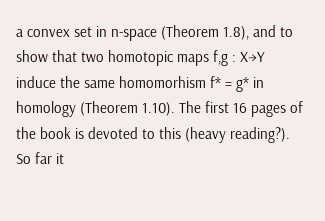a convex set in n-space (Theorem 1.8), and to show that two homotopic maps f,g : X→Y induce the same homomorhism f* = g* in homology (Theorem 1.10). The first 16 pages of the book is devoted to this (heavy reading?). So far it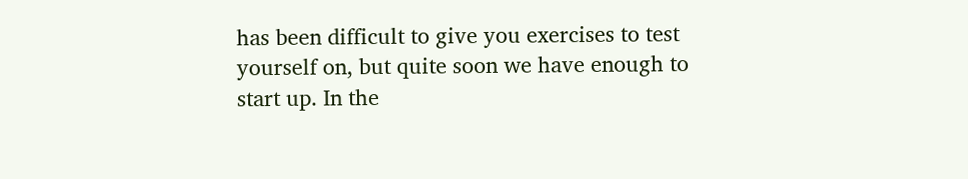has been difficult to give you exercises to test yourself on, but quite soon we have enough to start up. In the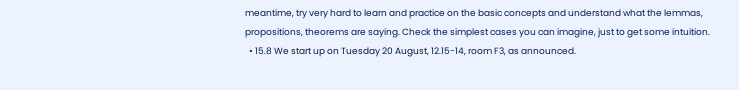meantime, try very hard to learn and practice on the basic concepts and understand what the lemmas, propositions, theorems are saying. Check the simplest cases you can imagine, just to get some intuition.
  • 15.8 We start up on Tuesday 20 August, 12.15-14, room F3, as announced.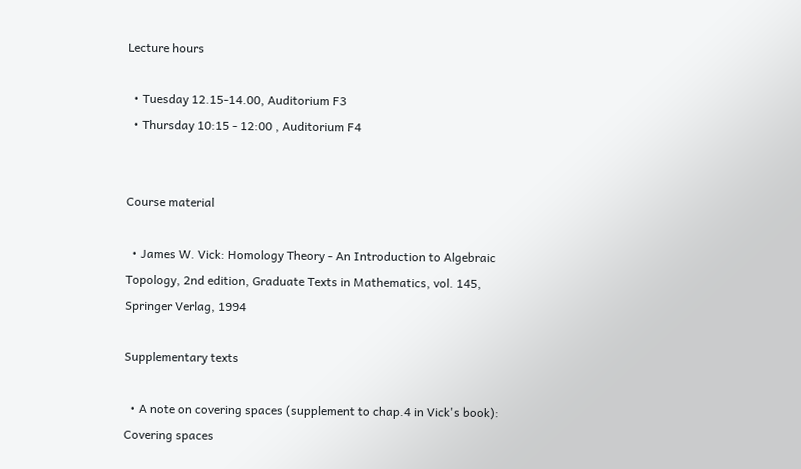Lecture hours

  • Tuesday 12.15-14.00, Auditorium F3
  • Thursday 10:15 - 12:00 , Auditorium F4


Course material

  • James W. Vick: Homology Theory - An Introduction to Algebraic Topology, 2nd edition, Graduate Texts in Mathematics, vol. 145, Springer Verlag, 1994

Supplementary texts

  • A note on covering spaces (supplement to chap.4 in Vick's book): Covering spaces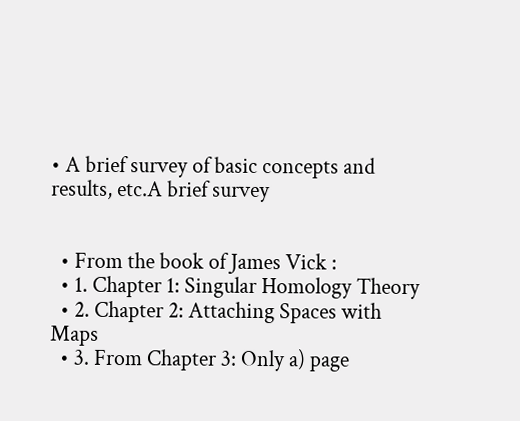• A brief survey of basic concepts and results, etc.A brief survey


  • From the book of James Vick :
  • 1. Chapter 1: Singular Homology Theory
  • 2. Chapter 2: Attaching Spaces with Maps
  • 3. From Chapter 3: Only a) page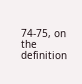74-75, on the definition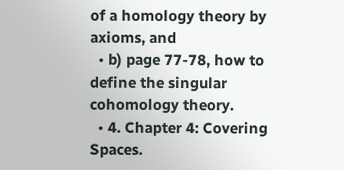of a homology theory by axioms, and
  • b) page 77-78, how to define the singular cohomology theory.
  • 4. Chapter 4: Covering Spaces.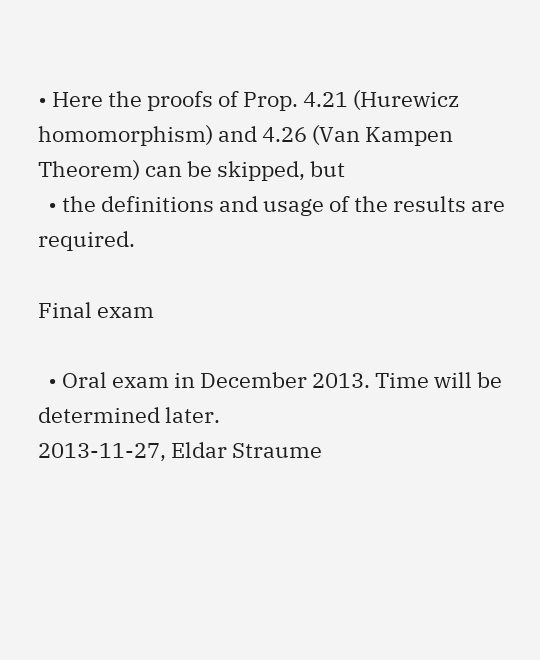• Here the proofs of Prop. 4.21 (Hurewicz homomorphism) and 4.26 (Van Kampen Theorem) can be skipped, but
  • the definitions and usage of the results are required.

Final exam

  • Oral exam in December 2013. Time will be determined later.
2013-11-27, Eldar Straume